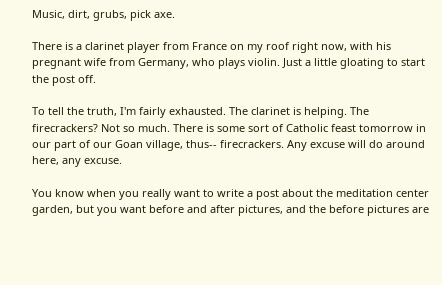Music, dirt, grubs, pick axe.

There is a clarinet player from France on my roof right now, with his pregnant wife from Germany, who plays violin. Just a little gloating to start the post off.

To tell the truth, I'm fairly exhausted. The clarinet is helping. The firecrackers? Not so much. There is some sort of Catholic feast tomorrow in our part of our Goan village, thus-- firecrackers. Any excuse will do around here, any excuse.

You know when you really want to write a post about the meditation center garden, but you want before and after pictures, and the before pictures are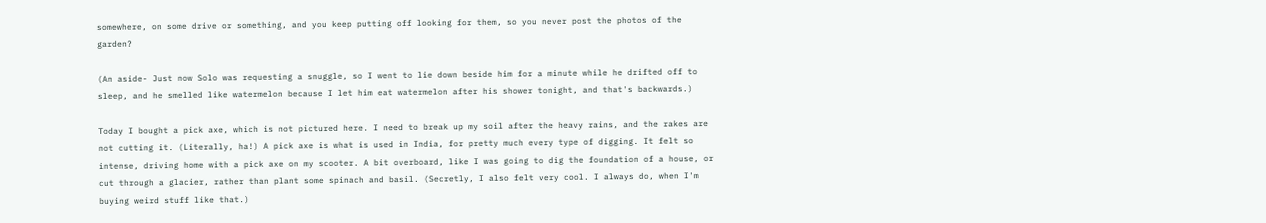somewhere, on some drive or something, and you keep putting off looking for them, so you never post the photos of the garden?

(An aside- Just now Solo was requesting a snuggle, so I went to lie down beside him for a minute while he drifted off to sleep, and he smelled like watermelon because I let him eat watermelon after his shower tonight, and that's backwards.)

Today I bought a pick axe, which is not pictured here. I need to break up my soil after the heavy rains, and the rakes are not cutting it. (Literally, ha!) A pick axe is what is used in India, for pretty much every type of digging. It felt so intense, driving home with a pick axe on my scooter. A bit overboard, like I was going to dig the foundation of a house, or cut through a glacier, rather than plant some spinach and basil. (Secretly, I also felt very cool. I always do, when I'm buying weird stuff like that.)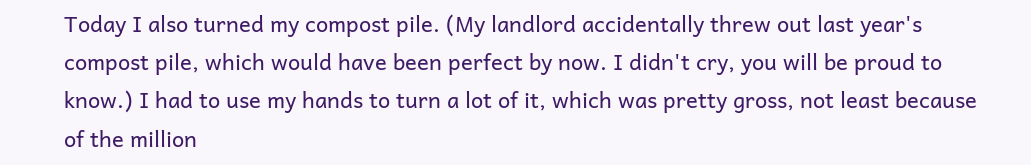Today I also turned my compost pile. (My landlord accidentally threw out last year's compost pile, which would have been perfect by now. I didn't cry, you will be proud to know.) I had to use my hands to turn a lot of it, which was pretty gross, not least because of the million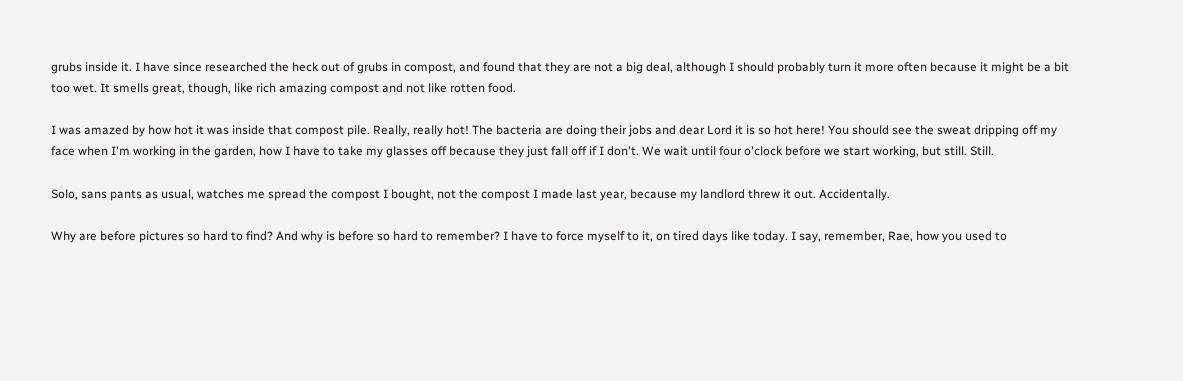grubs inside it. I have since researched the heck out of grubs in compost, and found that they are not a big deal, although I should probably turn it more often because it might be a bit too wet. It smells great, though, like rich amazing compost and not like rotten food.

I was amazed by how hot it was inside that compost pile. Really, really hot! The bacteria are doing their jobs and dear Lord it is so hot here! You should see the sweat dripping off my face when I'm working in the garden, how I have to take my glasses off because they just fall off if I don't. We wait until four o'clock before we start working, but still. Still.

Solo, sans pants as usual, watches me spread the compost I bought, not the compost I made last year, because my landlord threw it out. Accidentally.

Why are before pictures so hard to find? And why is before so hard to remember? I have to force myself to it, on tired days like today. I say, remember, Rae, how you used to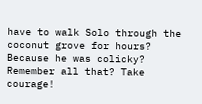have to walk Solo through the coconut grove for hours? Because he was colicky? Remember all that? Take courage!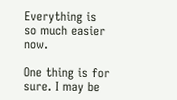Everything is so much easier now.

One thing is for sure. I may be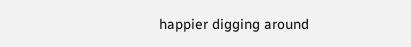happier digging around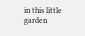in this little garden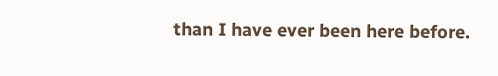than I have ever been here before.